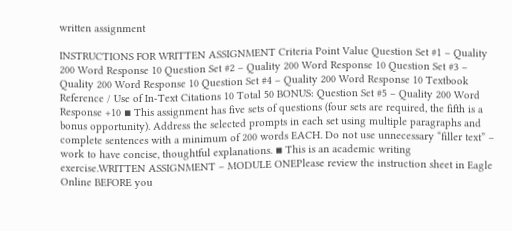written assignment

INSTRUCTIONS FOR WRITTEN ASSIGNMENT Criteria Point Value Question Set #1 – Quality 200 Word Response 10 Question Set #2 – Quality 200 Word Response 10 Question Set #3 – Quality 200 Word Response 10 Question Set #4 – Quality 200 Word Response 10 Textbook Reference / Use of In-Text Citations 10 Total 50 BONUS: Question Set #5 – Quality 200 Word Response +10 ▪ This assignment has five sets of questions (four sets are required, the fifth is a bonus opportunity). Address the selected prompts in each set using multiple paragraphs and complete sentences with a minimum of 200 words EACH. Do not use unnecessary “filler text” – work to have concise, thoughtful explanations. ▪ This is an academic writing exercise.WRITTEN ASSIGNMENT – MODULE ONEPlease review the instruction sheet in Eagle Online BEFORE you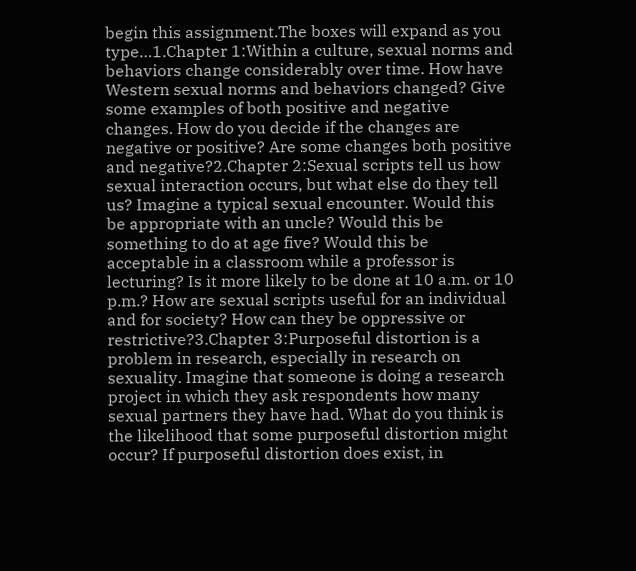begin this assignment.The boxes will expand as you type…1.Chapter 1:Within a culture, sexual norms and behaviors change considerably over time. How have Western sexual norms and behaviors changed? Give some examples of both positive and negative changes. How do you decide if the changes are negative or positive? Are some changes both positive and negative?2.Chapter 2:Sexual scripts tell us how sexual interaction occurs, but what else do they tell us? Imagine a typical sexual encounter. Would this be appropriate with an uncle? Would this be something to do at age five? Would this be acceptable in a classroom while a professor is lecturing? Is it more likely to be done at 10 a.m. or 10 p.m.? How are sexual scripts useful for an individual and for society? How can they be oppressive or restrictive?3.Chapter 3:Purposeful distortion is a problem in research, especially in research on sexuality. Imagine that someone is doing a research project in which they ask respondents how many sexual partners they have had. What do you think is the likelihood that some purposeful distortion might occur? If purposeful distortion does exist, in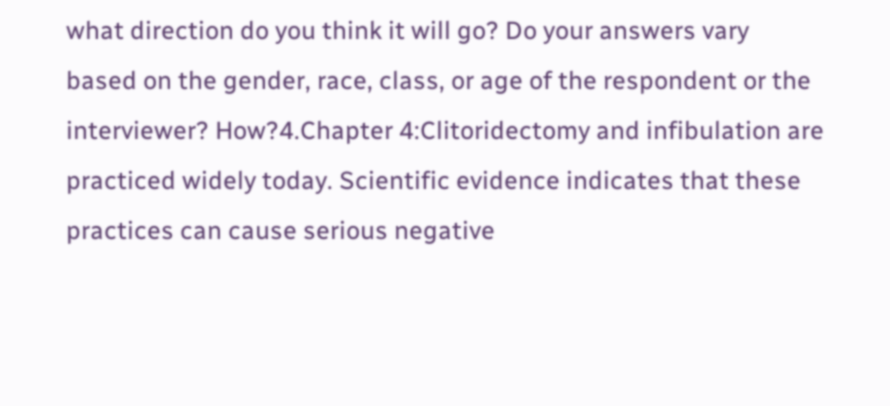what direction do you think it will go? Do your answers vary based on the gender, race, class, or age of the respondent or the interviewer? How?4.Chapter 4:Clitoridectomy and infibulation are practiced widely today. Scientific evidence indicates that these practices can cause serious negative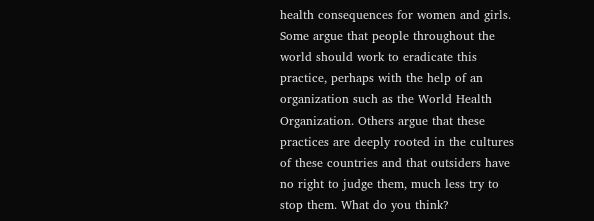health consequences for women and girls. Some argue that people throughout the world should work to eradicate this practice, perhaps with the help of an organization such as the World Health Organization. Others argue that these practices are deeply rooted in the cultures of these countries and that outsiders have no right to judge them, much less try to stop them. What do you think?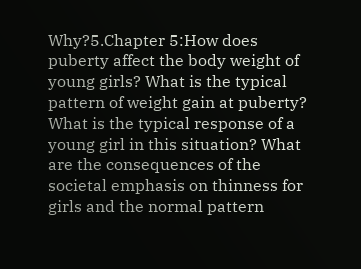Why?5.Chapter 5:How does puberty affect the body weight of young girls? What is the typical pattern of weight gain at puberty? What is the typical response of a young girl in this situation? What are the consequences of the societal emphasis on thinness for girls and the normal pattern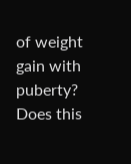of weight gain with puberty? Does this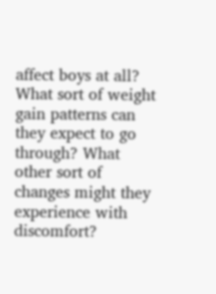affect boys at all? What sort of weight gain patterns can they expect to go through? What other sort of changes might they experience with discomfort?